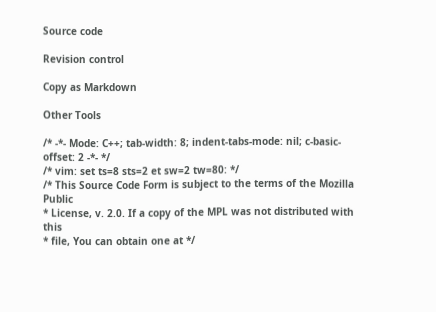Source code

Revision control

Copy as Markdown

Other Tools

/* -*- Mode: C++; tab-width: 8; indent-tabs-mode: nil; c-basic-offset: 2 -*- */
/* vim: set ts=8 sts=2 et sw=2 tw=80: */
/* This Source Code Form is subject to the terms of the Mozilla Public
* License, v. 2.0. If a copy of the MPL was not distributed with this
* file, You can obtain one at */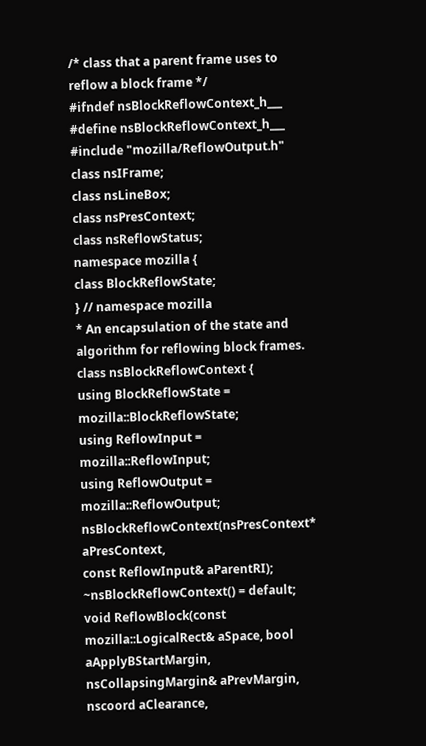/* class that a parent frame uses to reflow a block frame */
#ifndef nsBlockReflowContext_h___
#define nsBlockReflowContext_h___
#include "mozilla/ReflowOutput.h"
class nsIFrame;
class nsLineBox;
class nsPresContext;
class nsReflowStatus;
namespace mozilla {
class BlockReflowState;
} // namespace mozilla
* An encapsulation of the state and algorithm for reflowing block frames.
class nsBlockReflowContext {
using BlockReflowState = mozilla::BlockReflowState;
using ReflowInput = mozilla::ReflowInput;
using ReflowOutput = mozilla::ReflowOutput;
nsBlockReflowContext(nsPresContext* aPresContext,
const ReflowInput& aParentRI);
~nsBlockReflowContext() = default;
void ReflowBlock(const mozilla::LogicalRect& aSpace, bool aApplyBStartMargin,
nsCollapsingMargin& aPrevMargin, nscoord aClearance,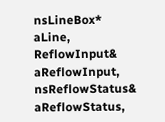nsLineBox* aLine, ReflowInput& aReflowInput,
nsReflowStatus& aReflowStatus,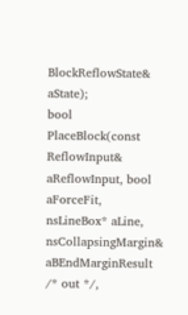BlockReflowState& aState);
bool PlaceBlock(const ReflowInput& aReflowInput, bool aForceFit,
nsLineBox* aLine,
nsCollapsingMargin& aBEndMarginResult /* out */,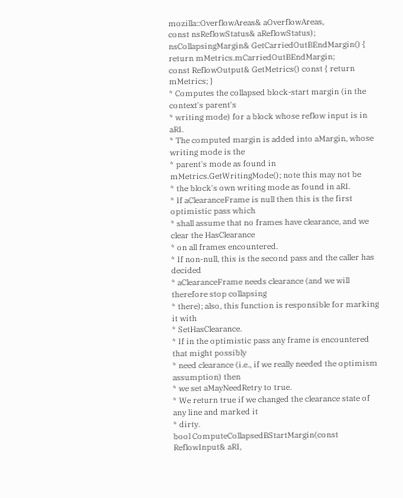mozilla::OverflowAreas& aOverflowAreas,
const nsReflowStatus& aReflowStatus);
nsCollapsingMargin& GetCarriedOutBEndMargin() {
return mMetrics.mCarriedOutBEndMargin;
const ReflowOutput& GetMetrics() const { return mMetrics; }
* Computes the collapsed block-start margin (in the context's parent's
* writing mode) for a block whose reflow input is in aRI.
* The computed margin is added into aMargin, whose writing mode is the
* parent's mode as found in mMetrics.GetWritingMode(); note this may not be
* the block's own writing mode as found in aRI.
* If aClearanceFrame is null then this is the first optimistic pass which
* shall assume that no frames have clearance, and we clear the HasClearance
* on all frames encountered.
* If non-null, this is the second pass and the caller has decided
* aClearanceFrame needs clearance (and we will therefore stop collapsing
* there); also, this function is responsible for marking it with
* SetHasClearance.
* If in the optimistic pass any frame is encountered that might possibly
* need clearance (i.e., if we really needed the optimism assumption) then
* we set aMayNeedRetry to true.
* We return true if we changed the clearance state of any line and marked it
* dirty.
bool ComputeCollapsedBStartMargin(const ReflowInput& aRI,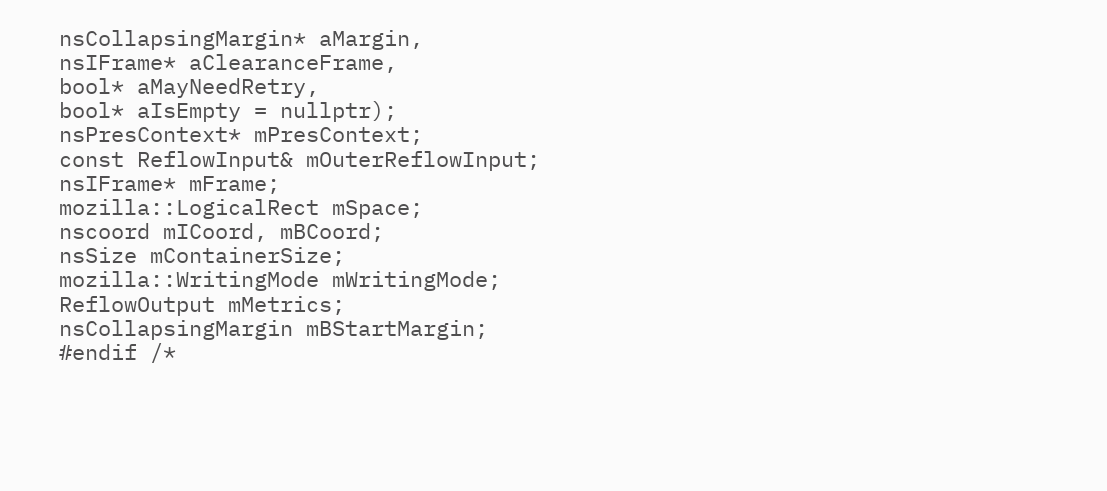nsCollapsingMargin* aMargin,
nsIFrame* aClearanceFrame,
bool* aMayNeedRetry,
bool* aIsEmpty = nullptr);
nsPresContext* mPresContext;
const ReflowInput& mOuterReflowInput;
nsIFrame* mFrame;
mozilla::LogicalRect mSpace;
nscoord mICoord, mBCoord;
nsSize mContainerSize;
mozilla::WritingMode mWritingMode;
ReflowOutput mMetrics;
nsCollapsingMargin mBStartMargin;
#endif /*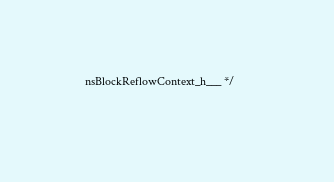nsBlockReflowContext_h___ */